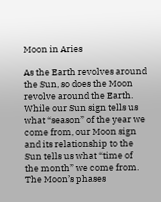Moon in Aries

As the Earth revolves around the Sun, so does the Moon revolve around the Earth. While our Sun sign tells us what “season” of the year we come from, our Moon sign and its relationship to the Sun tells us what “time of the month” we come from. The Moon’s phases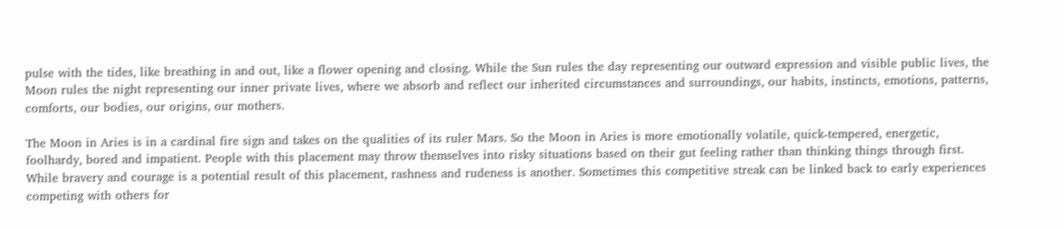pulse with the tides, like breathing in and out, like a flower opening and closing. While the Sun rules the day representing our outward expression and visible public lives, the Moon rules the night representing our inner private lives, where we absorb and reflect our inherited circumstances and surroundings, our habits, instincts, emotions, patterns, comforts, our bodies, our origins, our mothers.

The Moon in Aries is in a cardinal fire sign and takes on the qualities of its ruler Mars. So the Moon in Aries is more emotionally volatile, quick-tempered, energetic, foolhardy, bored and impatient. People with this placement may throw themselves into risky situations based on their gut feeling rather than thinking things through first. While bravery and courage is a potential result of this placement, rashness and rudeness is another. Sometimes this competitive streak can be linked back to early experiences competing with others for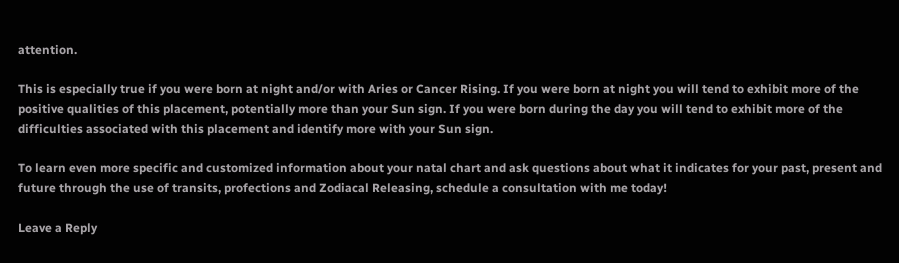attention.

This is especially true if you were born at night and/or with Aries or Cancer Rising. If you were born at night you will tend to exhibit more of the positive qualities of this placement, potentially more than your Sun sign. If you were born during the day you will tend to exhibit more of the difficulties associated with this placement and identify more with your Sun sign.

To learn even more specific and customized information about your natal chart and ask questions about what it indicates for your past, present and future through the use of transits, profections and Zodiacal Releasing, schedule a consultation with me today!

Leave a Reply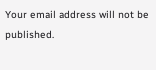Your email address will not be published.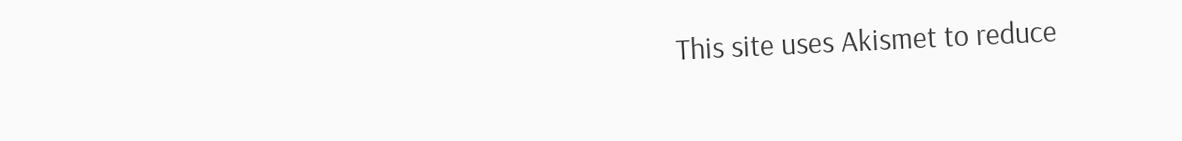This site uses Akismet to reduce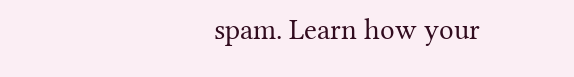spam. Learn how your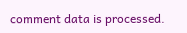comment data is processed.